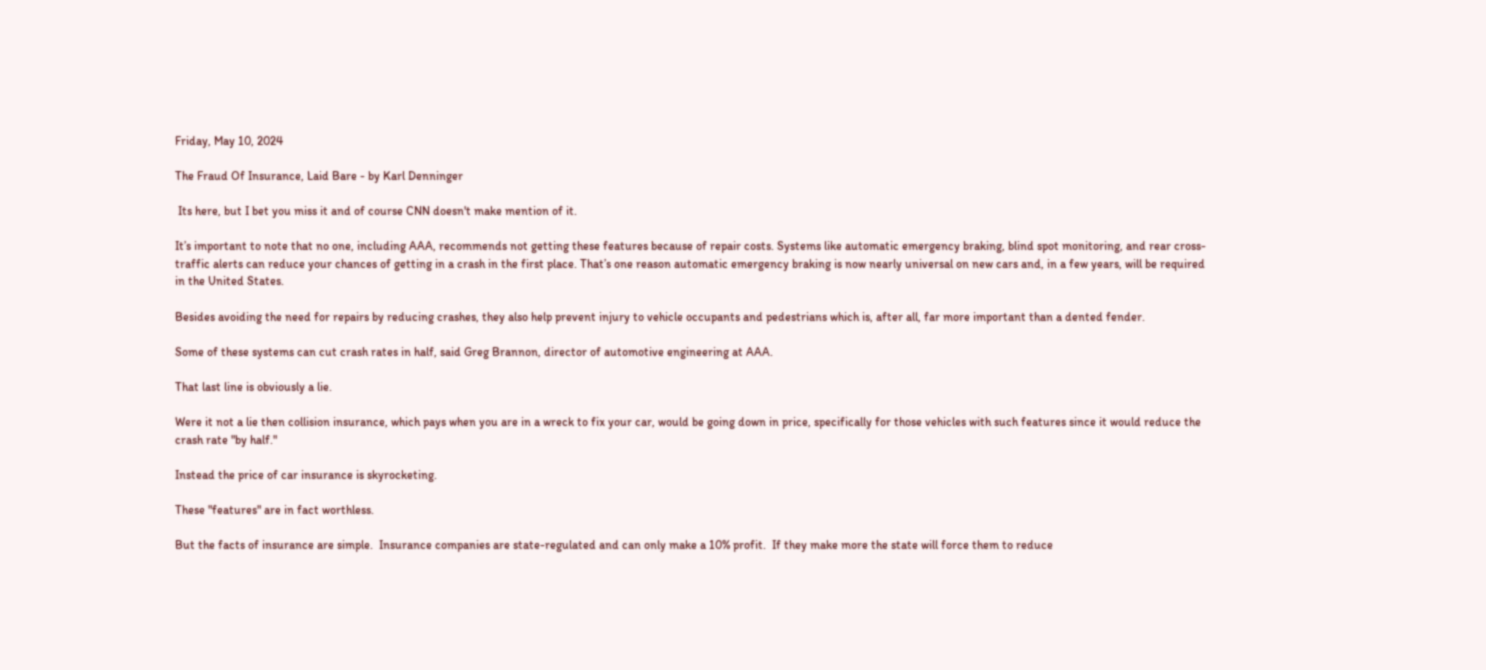Friday, May 10, 2024

The Fraud Of Insurance, Laid Bare - by Karl Denninger

 Its here, but I bet you miss it and of course CNN doesn't make mention of it.

It’s important to note that no one, including AAA, recommends not getting these features because of repair costs. Systems like automatic emergency braking, blind spot monitoring, and rear cross-traffic alerts can reduce your chances of getting in a crash in the first place. That’s one reason automatic emergency braking is now nearly universal on new cars and, in a few years, will be required in the United States.

Besides avoiding the need for repairs by reducing crashes, they also help prevent injury to vehicle occupants and pedestrians which is, after all, far more important than a dented fender.

Some of these systems can cut crash rates in half, said Greg Brannon, director of automotive engineering at AAA.

That last line is obviously a lie.

Were it not a lie then collision insurance, which pays when you are in a wreck to fix your car, would be going down in price, specifically for those vehicles with such features since it would reduce the crash rate "by half."

Instead the price of car insurance is skyrocketing.

These "features" are in fact worthless.

But the facts of insurance are simple.  Insurance companies are state-regulated and can only make a 10% profit.  If they make more the state will force them to reduce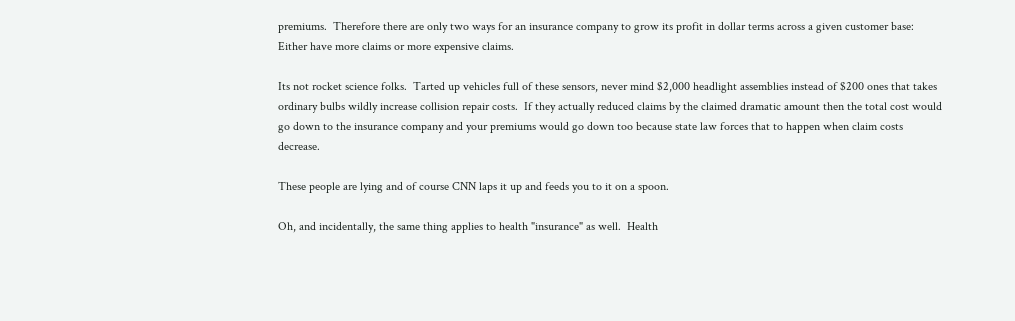premiums.  Therefore there are only two ways for an insurance company to grow its profit in dollar terms across a given customer base: Either have more claims or more expensive claims.

Its not rocket science folks.  Tarted up vehicles full of these sensors, never mind $2,000 headlight assemblies instead of $200 ones that takes ordinary bulbs wildly increase collision repair costs.  If they actually reduced claims by the claimed dramatic amount then the total cost would go down to the insurance company and your premiums would go down too because state law forces that to happen when claim costs decrease.

These people are lying and of course CNN laps it up and feeds you to it on a spoon.

Oh, and incidentally, the same thing applies to health "insurance" as well.  Health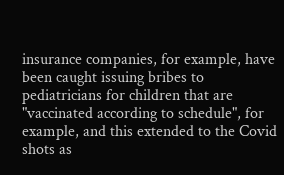insurance companies, for example, have been caught issuing bribes to pediatricians for children that are "vaccinated according to schedule", for example, and this extended to the Covid shots as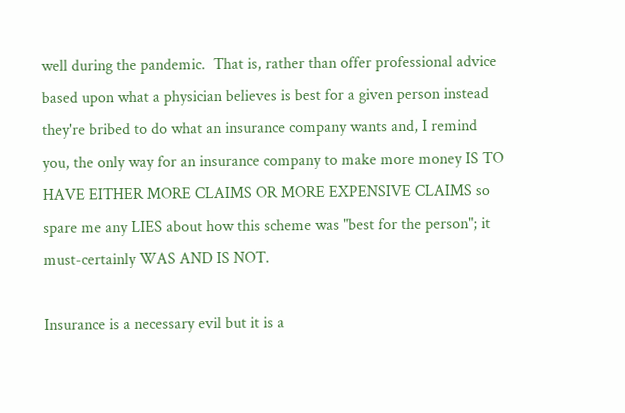well during the pandemic.  That is, rather than offer professional advice based upon what a physician believes is best for a given person instead they're bribed to do what an insurance company wants and, I remind you, the only way for an insurance company to make more money IS TO HAVE EITHER MORE CLAIMS OR MORE EXPENSIVE CLAIMS so spare me any LIES about how this scheme was "best for the person"; it must-certainly WAS AND IS NOT.

Insurance is a necessary evil but it is a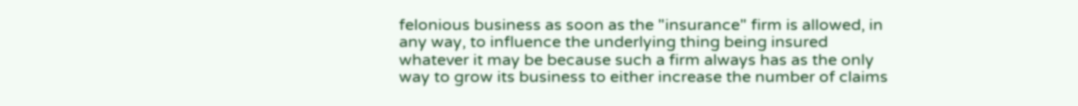felonious business as soon as the "insurance" firm is allowed, in any way, to influence the underlying thing being insured whatever it may be because such a firm always has as the only way to grow its business to either increase the number of claims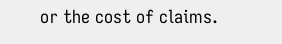or the cost of claims.